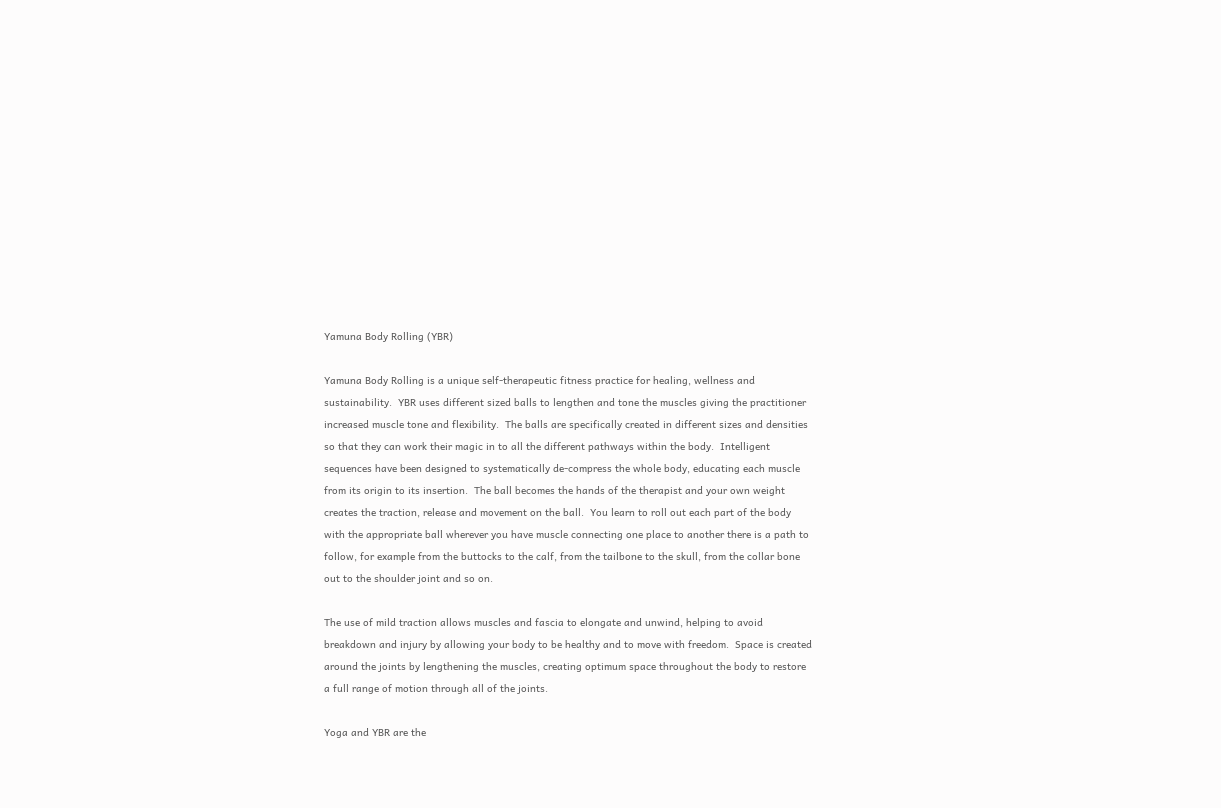Yamuna Body Rolling (YBR)

Yamuna Body Rolling is a unique self-therapeutic fitness practice for healing, wellness and sustainability.  YBR uses different sized balls to lengthen and tone the muscles giving the practitioner increased muscle tone and flexibility.  The balls are specifically created in different sizes and densities so that they can work their magic in to all the different pathways within the body.  Intelligent sequences have been designed to systematically de-compress the whole body, educating each muscle from its origin to its insertion.  The ball becomes the hands of the therapist and your own weight creates the traction, release and movement on the ball.  You learn to roll out each part of the body with the appropriate ball wherever you have muscle connecting one place to another there is a path to follow, for example from the buttocks to the calf, from the tailbone to the skull, from the collar bone out to the shoulder joint and so on.

The use of mild traction allows muscles and fascia to elongate and unwind, helping to avoid breakdown and injury by allowing your body to be healthy and to move with freedom.  Space is created around the joints by lengthening the muscles, creating optimum space throughout the body to restore a full range of motion through all of the joints.

Yoga and YBR are the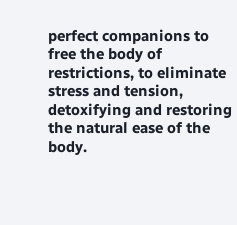perfect companions to free the body of restrictions, to eliminate stress and tension, detoxifying and restoring the natural ease of the body.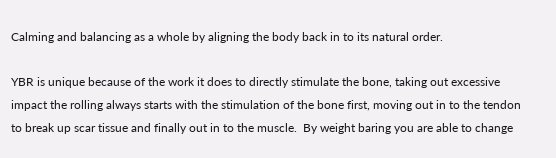Calming and balancing as a whole by aligning the body back in to its natural order.

YBR is unique because of the work it does to directly stimulate the bone, taking out excessive impact the rolling always starts with the stimulation of the bone first, moving out in to the tendon to break up scar tissue and finally out in to the muscle.  By weight baring you are able to change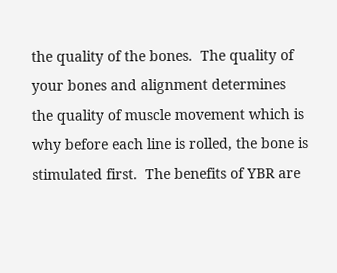the quality of the bones.  The quality of your bones and alignment determines the quality of muscle movement which is why before each line is rolled, the bone is stimulated first.  The benefits of YBR are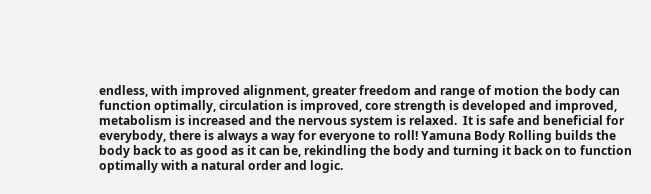endless, with improved alignment, greater freedom and range of motion the body can function optimally, circulation is improved, core strength is developed and improved, metabolism is increased and the nervous system is relaxed.  It is safe and beneficial for everybody, there is always a way for everyone to roll! Yamuna Body Rolling builds the body back to as good as it can be, rekindling the body and turning it back on to function optimally with a natural order and logic.